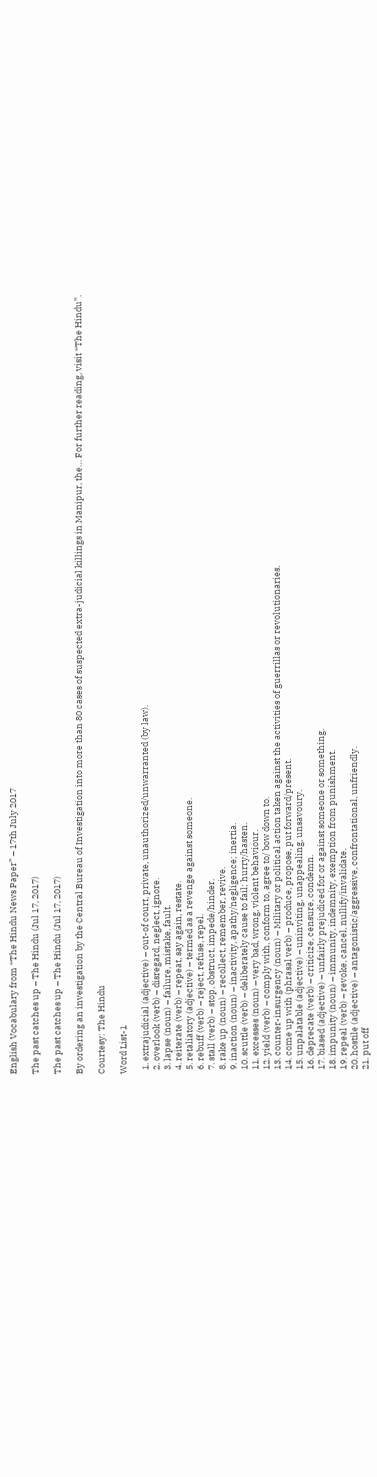English Vocabulary from “The Hindu News Paper” – 17th July 2017

The past catches up – The Hindu (Jul 17, 2017)

The past catches up – The Hindu (Jul 17, 2017)

By ordering an investigation by the Central Bureau of Investigation into more than 80 cases of suspected extra-judicial killings in Manipur, the… For further reading, visit “The Hindu”.

Courtesy: The Hindu

Word List-1

  1. extrajudicial (adjective) – out-of court, private, unauthorized/unwarranted (by law).
  2. overlook (verb) – disregard, neglect, ignore.
  3. lapse (noun) – failure, mistake, fault.
  4. reiterate (verb) – repeat, say again, restate.
  5. retaliatory (adjective) – termed as a revenge against someone.
  6. rebuff (verb) – reject, refuse, repel.
  7. stall (verb) – stop, obstruct, impede/hinder.
  8. rake up (noun) – recollect, remember, revive.
  9. inaction (noun) – inactivity, apathy/negligence; inertia.
  10. scuttle (verb) – deliberately cause to fail; hurry/hasten.
  11. excesses (noun) – very bad, wrong, violent behaviour.
  12. yield (verb) – comply with, conform to, agree to/ bow down to.
  13. counter-insurgency (noun) – Military or political action taken against the activities of guerrillas or revolutionaries.
  14. come up with (phrasal verb) – produce, propose, put forward/present.
  15. unpalatable (adjective) – uninviting, unappealing, unsavoury.
  16. deprecate (verb) – criticize, censure, condemn.
  17. biased (adjective) – unfairly prejudiced for or against someone or something.
  18. impunity (noun) – immunity, indemnity, exemption from punishment.
  19. repeal (verb) – revoke, cancel, nullify/invalidate.
  20. hostile (adjective) – antagonistic/aggressive, confrontational, unfriendly.
  21. put off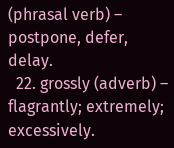(phrasal verb) – postpone, defer, delay.
  22. grossly (adverb) – flagrantly; extremely; excessively.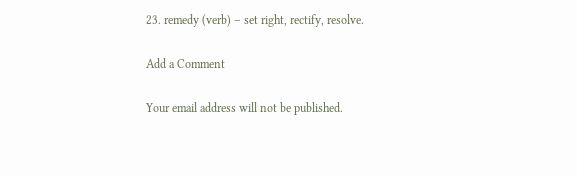23. remedy (verb) – set right, rectify, resolve.

Add a Comment

Your email address will not be published.